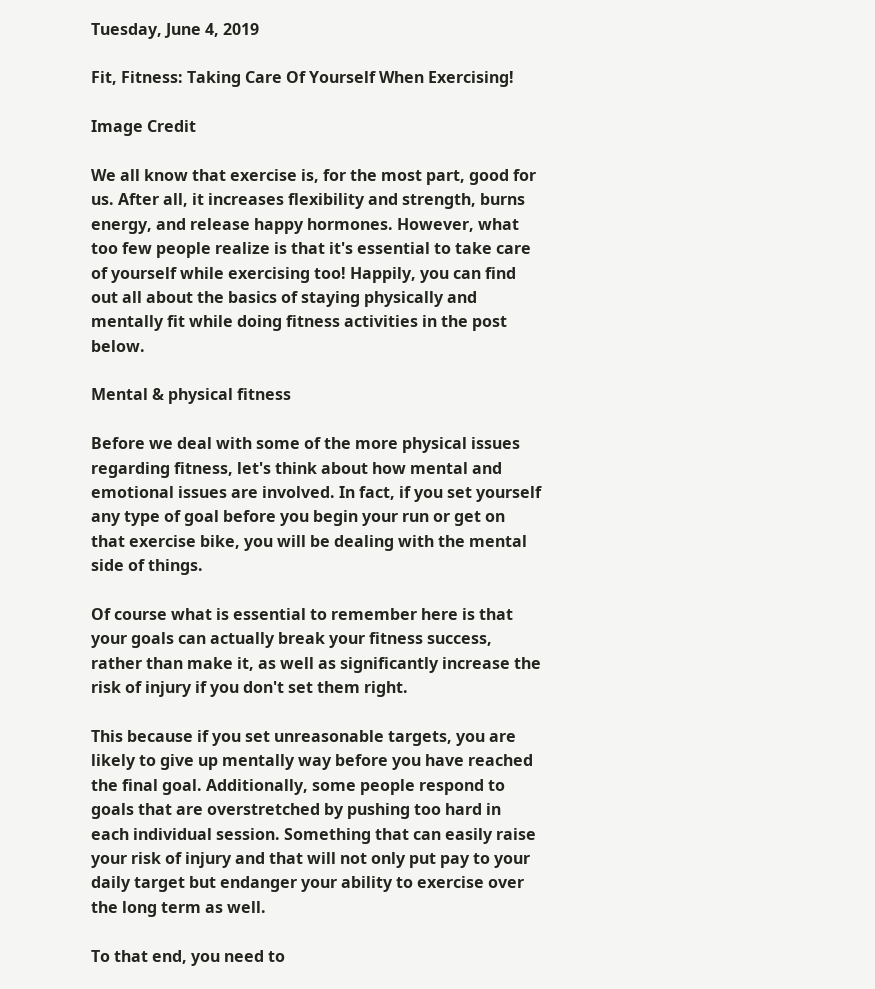Tuesday, June 4, 2019

Fit, Fitness: Taking Care Of Yourself When Exercising!

Image Credit

We all know that exercise is, for the most part, good for us. After all, it increases flexibility and strength, burns energy, and release happy hormones. However, what too few people realize is that it's essential to take care of yourself while exercising too! Happily, you can find out all about the basics of staying physically and mentally fit while doing fitness activities in the post below.

Mental & physical fitness

Before we deal with some of the more physical issues regarding fitness, let's think about how mental and emotional issues are involved. In fact, if you set yourself any type of goal before you begin your run or get on that exercise bike, you will be dealing with the mental side of things.

Of course what is essential to remember here is that your goals can actually break your fitness success, rather than make it, as well as significantly increase the risk of injury if you don't set them right.

This because if you set unreasonable targets, you are likely to give up mentally way before you have reached the final goal. Additionally, some people respond to goals that are overstretched by pushing too hard in each individual session. Something that can easily raise your risk of injury and that will not only put pay to your daily target but endanger your ability to exercise over the long term as well.

To that end, you need to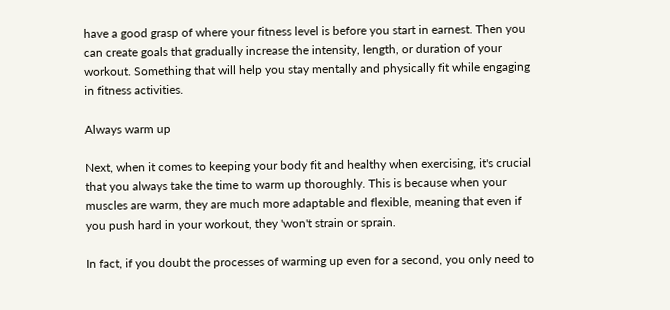have a good grasp of where your fitness level is before you start in earnest. Then you can create goals that gradually increase the intensity, length, or duration of your workout. Something that will help you stay mentally and physically fit while engaging in fitness activities.

Always warm up

Next, when it comes to keeping your body fit and healthy when exercising, it's crucial that you always take the time to warm up thoroughly. This is because when your muscles are warm, they are much more adaptable and flexible, meaning that even if you push hard in your workout, they 'won't strain or sprain.

In fact, if you doubt the processes of warming up even for a second, you only need to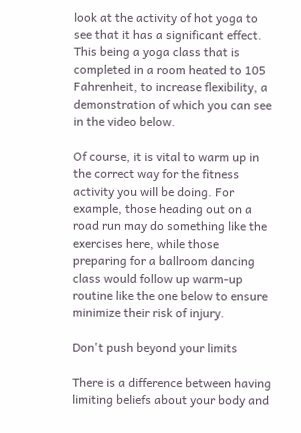look at the activity of hot yoga to see that it has a significant effect. This being a yoga class that is completed in a room heated to 105 Fahrenheit, to increase flexibility, a demonstration of which you can see in the video below.

Of course, it is vital to warm up in the correct way for the fitness activity you will be doing. For example, those heading out on a road run may do something like the exercises here, while those preparing for a ballroom dancing class would follow up warm-up routine like the one below to ensure minimize their risk of injury.

Don't push beyond your limits

There is a difference between having limiting beliefs about your body and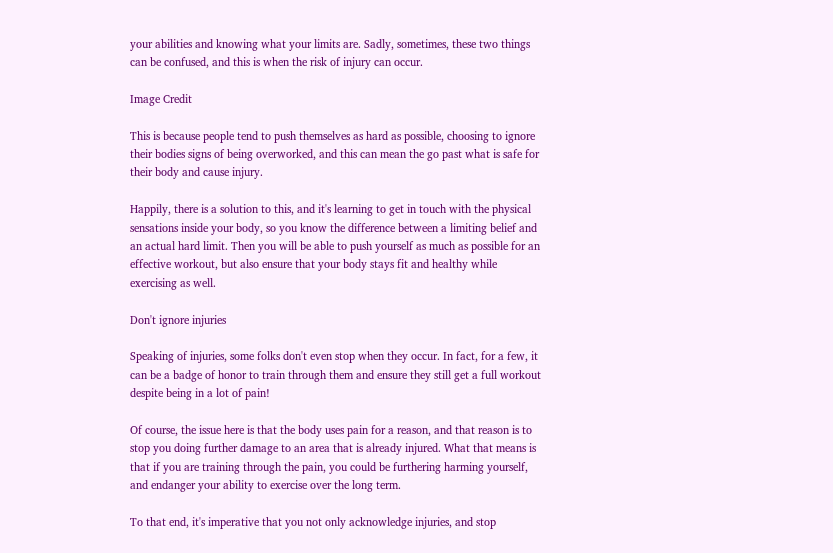your abilities and knowing what your limits are. Sadly, sometimes, these two things can be confused, and this is when the risk of injury can occur.

Image Credit

This is because people tend to push themselves as hard as possible, choosing to ignore their bodies signs of being overworked, and this can mean the go past what is safe for their body and cause injury.

Happily, there is a solution to this, and it's learning to get in touch with the physical sensations inside your body, so you know the difference between a limiting belief and an actual hard limit. Then you will be able to push yourself as much as possible for an effective workout, but also ensure that your body stays fit and healthy while exercising as well.

Don't ignore injuries

Speaking of injuries, some folks don't even stop when they occur. In fact, for a few, it can be a badge of honor to train through them and ensure they still get a full workout despite being in a lot of pain!

Of course, the issue here is that the body uses pain for a reason, and that reason is to stop you doing further damage to an area that is already injured. What that means is that if you are training through the pain, you could be furthering harming yourself, and endanger your ability to exercise over the long term.

To that end, it's imperative that you not only acknowledge injuries, and stop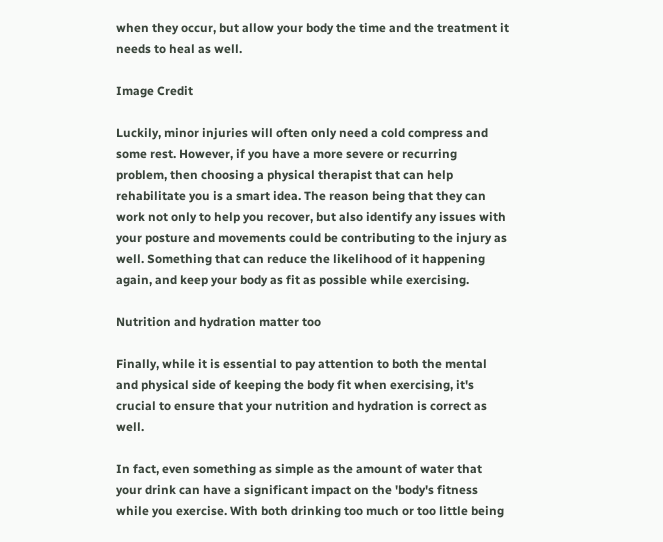when they occur, but allow your body the time and the treatment it needs to heal as well.

Image Credit

Luckily, minor injuries will often only need a cold compress and some rest. However, if you have a more severe or recurring problem, then choosing a physical therapist that can help rehabilitate you is a smart idea. The reason being that they can work not only to help you recover, but also identify any issues with your posture and movements could be contributing to the injury as well. Something that can reduce the likelihood of it happening again, and keep your body as fit as possible while exercising.

Nutrition and hydration matter too

Finally, while it is essential to pay attention to both the mental and physical side of keeping the body fit when exercising, it's crucial to ensure that your nutrition and hydration is correct as well.

In fact, even something as simple as the amount of water that your drink can have a significant impact on the 'body's fitness while you exercise. With both drinking too much or too little being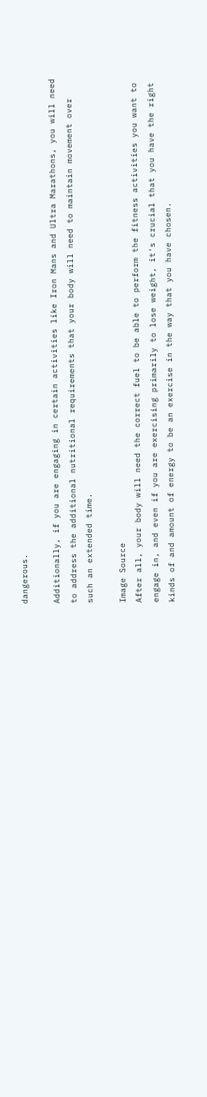dangerous.

Additionally, if you are engaging in certain activities like Iron Mans and Ultra Marathons, you will need to address the additional nutritional requirements that your body will need to maintain movement over such an extended time.

Image Source
After all, your body will need the correct fuel to be able to perform the fitness activities you want to engage in, and even if you are exercising primarily to lose weight, it's crucial that you have the right kinds of and amount of energy to be an exercise in the way that you have chosen.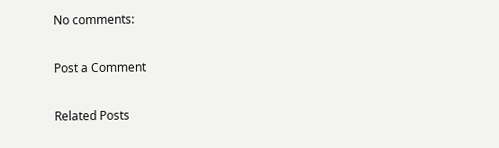No comments:

Post a Comment

Related Posts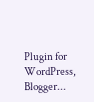Plugin for WordPress, Blogger...